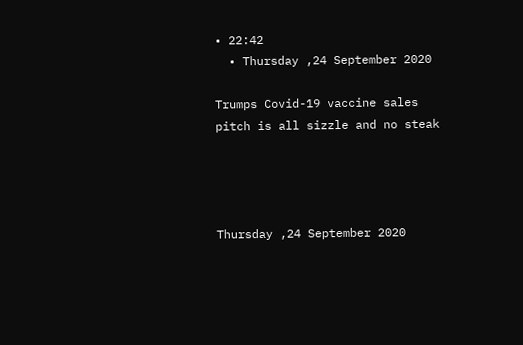• 22:42
  • Thursday ,24 September 2020

Trumps Covid-19 vaccine sales pitch is all sizzle and no steak




Thursday ,24 September 2020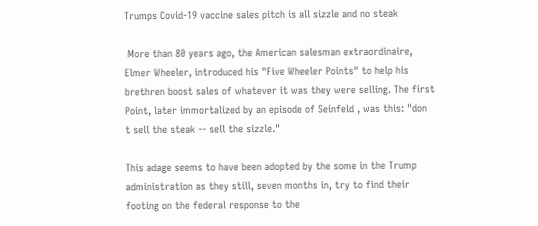Trumps Covid-19 vaccine sales pitch is all sizzle and no steak

 More than 80 years ago, the American salesman extraordinaire, Elmer Wheeler, introduced his "Five Wheeler Points" to help his brethren boost sales of whatever it was they were selling. The first Point, later immortalized by an episode of Seinfeld , was this: "don   t sell the steak -- sell the sizzle."

This adage seems to have been adopted by the some in the Trump administration as they still, seven months in, try to find their footing on the federal response to the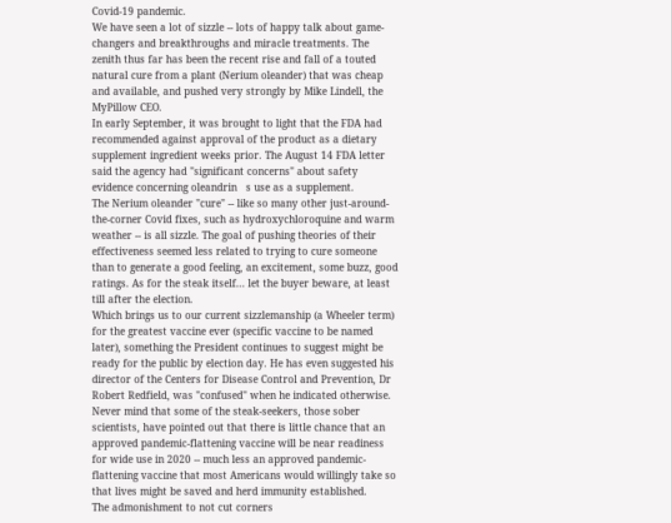Covid-19 pandemic.
We have seen a lot of sizzle -- lots of happy talk about game-changers and breakthroughs and miracle treatments. The zenith thus far has been the recent rise and fall of a touted natural cure from a plant (Nerium oleander) that was cheap and available, and pushed very strongly by Mike Lindell, the MyPillow CEO.
In early September, it was brought to light that the FDA had recommended against approval of the product as a dietary supplement ingredient weeks prior. The August 14 FDA letter said the agency had "significant concerns" about safety evidence concerning oleandrin   s use as a supplement.
The Nerium oleander "cure" -- like so many other just-around-the-corner Covid fixes, such as hydroxychloroquine and warm weather -- is all sizzle. The goal of pushing theories of their effectiveness seemed less related to trying to cure someone than to generate a good feeling, an excitement, some buzz, good ratings. As for the steak itself... let the buyer beware, at least till after the election.
Which brings us to our current sizzlemanship (a Wheeler term) for the greatest vaccine ever (specific vaccine to be named later), something the President continues to suggest might be ready for the public by election day. He has even suggested his director of the Centers for Disease Control and Prevention, Dr Robert Redfield, was "confused" when he indicated otherwise.
Never mind that some of the steak-seekers, those sober scientists, have pointed out that there is little chance that an approved pandemic-flattening vaccine will be near readiness for wide use in 2020 -- much less an approved pandemic-flattening vaccine that most Americans would willingly take so that lives might be saved and herd immunity established.
The admonishment to not cut corners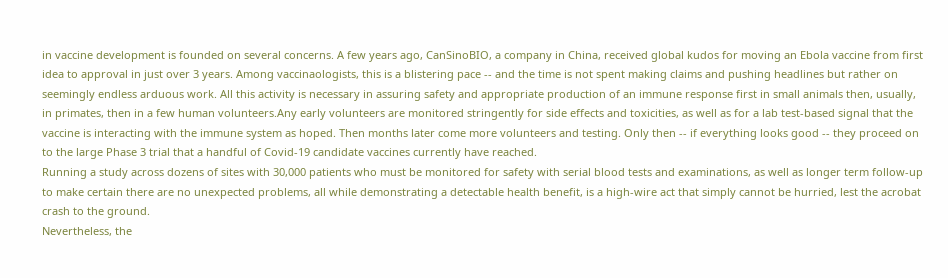in vaccine development is founded on several concerns. A few years ago, CanSinoBIO, a company in China, received global kudos for moving an Ebola vaccine from first idea to approval in just over 3 years. Among vaccinaologists, this is a blistering pace -- and the time is not spent making claims and pushing headlines but rather on seemingly endless arduous work. All this activity is necessary in assuring safety and appropriate production of an immune response first in small animals then, usually, in primates, then in a few human volunteers.Any early volunteers are monitored stringently for side effects and toxicities, as well as for a lab test-based signal that the vaccine is interacting with the immune system as hoped. Then months later come more volunteers and testing. Only then -- if everything looks good -- they proceed on to the large Phase 3 trial that a handful of Covid-19 candidate vaccines currently have reached.
Running a study across dozens of sites with 30,000 patients who must be monitored for safety with serial blood tests and examinations, as well as longer term follow-up to make certain there are no unexpected problems, all while demonstrating a detectable health benefit, is a high-wire act that simply cannot be hurried, lest the acrobat crash to the ground.
Nevertheless, the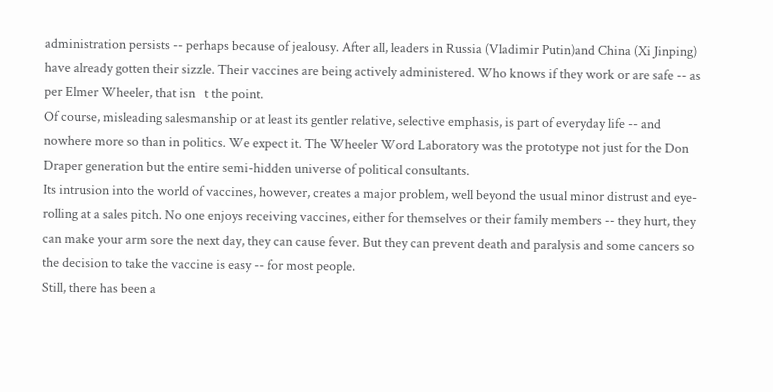administration persists -- perhaps because of jealousy. After all, leaders in Russia (Vladimir Putin)and China (Xi Jinping) have already gotten their sizzle. Their vaccines are being actively administered. Who knows if they work or are safe -- as per Elmer Wheeler, that isn   t the point.
Of course, misleading salesmanship or at least its gentler relative, selective emphasis, is part of everyday life -- and nowhere more so than in politics. We expect it. The Wheeler Word Laboratory was the prototype not just for the Don Draper generation but the entire semi-hidden universe of political consultants.
Its intrusion into the world of vaccines, however, creates a major problem, well beyond the usual minor distrust and eye-rolling at a sales pitch. No one enjoys receiving vaccines, either for themselves or their family members -- they hurt, they can make your arm sore the next day, they can cause fever. But they can prevent death and paralysis and some cancers so the decision to take the vaccine is easy -- for most people.
Still, there has been a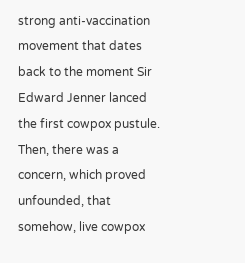strong anti-vaccination movement that dates back to the moment Sir Edward Jenner lanced the first cowpox pustule. Then, there was a concern, which proved unfounded, that somehow, live cowpox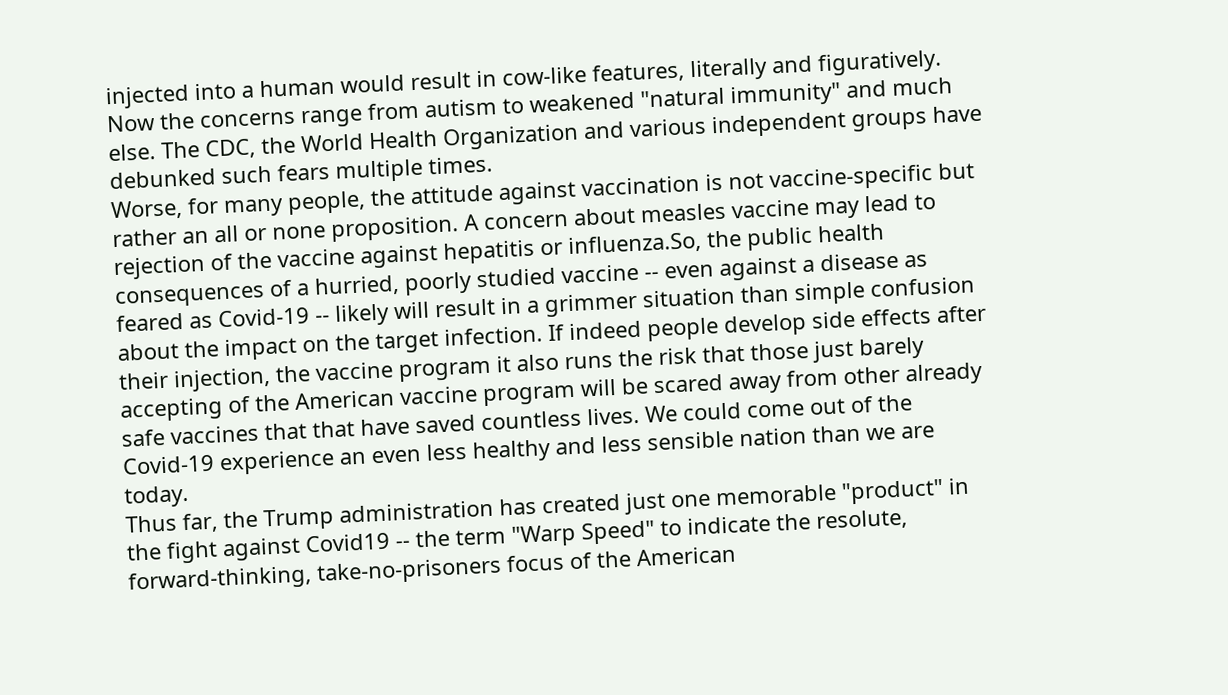injected into a human would result in cow-like features, literally and figuratively. Now the concerns range from autism to weakened "natural immunity" and much else. The CDC, the World Health Organization and various independent groups have debunked such fears multiple times.
Worse, for many people, the attitude against vaccination is not vaccine-specific but rather an all or none proposition. A concern about measles vaccine may lead to rejection of the vaccine against hepatitis or influenza.So, the public health consequences of a hurried, poorly studied vaccine -- even against a disease as feared as Covid-19 -- likely will result in a grimmer situation than simple confusion about the impact on the target infection. If indeed people develop side effects after their injection, the vaccine program it also runs the risk that those just barely accepting of the American vaccine program will be scared away from other already safe vaccines that that have saved countless lives. We could come out of the Covid-19 experience an even less healthy and less sensible nation than we are today.
Thus far, the Trump administration has created just one memorable "product" in the fight against Covid19 -- the term "Warp Speed" to indicate the resolute, forward-thinking, take-no-prisoners focus of the American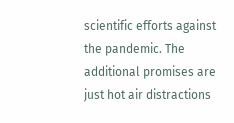scientific efforts against the pandemic. The additional promises are just hot air distractions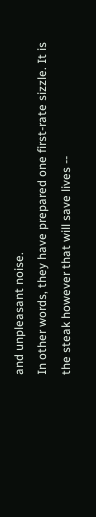and unpleasant noise.
In other words, they have prepared one first-rate sizzle. It is the steak however that will save lives --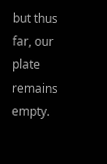but thus far, our plate remains empty.